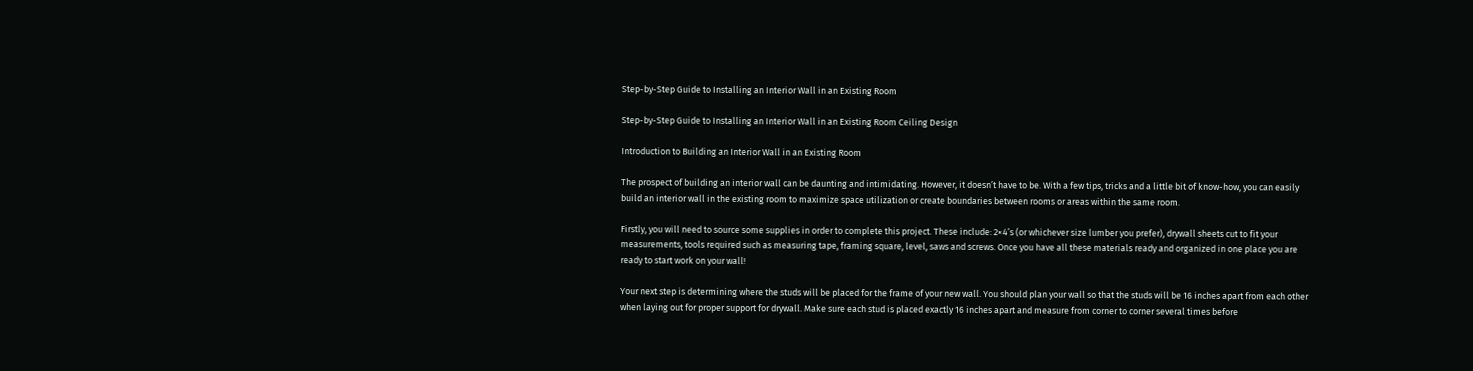Step-by-Step Guide to Installing an Interior Wall in an Existing Room

Step-by-Step Guide to Installing an Interior Wall in an Existing Room Ceiling Design

Introduction to Building an Interior Wall in an Existing Room

The prospect of building an interior wall can be daunting and intimidating. However, it doesn’t have to be. With a few tips, tricks and a little bit of know-how, you can easily build an interior wall in the existing room to maximize space utilization or create boundaries between rooms or areas within the same room.

Firstly, you will need to source some supplies in order to complete this project. These include: 2×4’s (or whichever size lumber you prefer), drywall sheets cut to fit your measurements, tools required such as measuring tape, framing square, level, saws and screws. Once you have all these materials ready and organized in one place you are ready to start work on your wall!

Your next step is determining where the studs will be placed for the frame of your new wall. You should plan your wall so that the studs will be 16 inches apart from each other when laying out for proper support for drywall. Make sure each stud is placed exactly 16 inches apart and measure from corner to corner several times before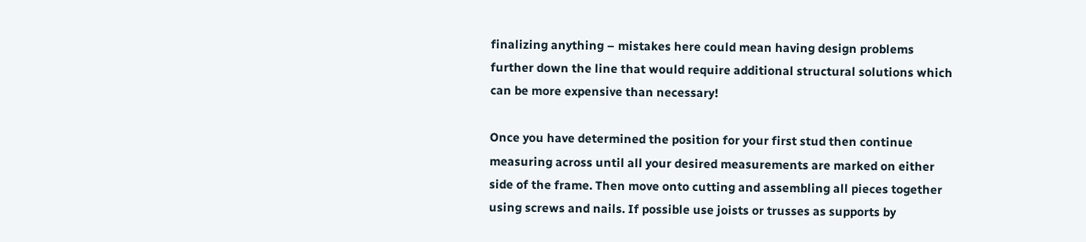finalizing anything – mistakes here could mean having design problems further down the line that would require additional structural solutions which can be more expensive than necessary!

Once you have determined the position for your first stud then continue measuring across until all your desired measurements are marked on either side of the frame. Then move onto cutting and assembling all pieces together using screws and nails. If possible use joists or trusses as supports by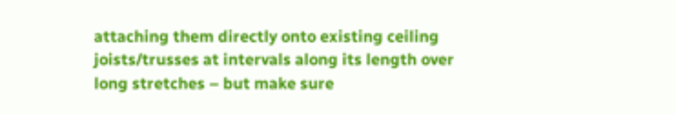attaching them directly onto existing ceiling joists/trusses at intervals along its length over long stretches – but make sure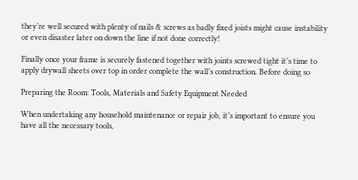they’re well secured with plenty of nails & screws as badly fixed joists might cause instability or even disaster later on down the line if not done correctly!

Finally once your frame is securely fastened together with joints screwed tight it’s time to apply drywall sheets over top in order complete the wall’s construction. Before doing so

Preparing the Room: Tools, Materials and Safety Equipment Needed

When undertaking any household maintenance or repair job, it’s important to ensure you have all the necessary tools,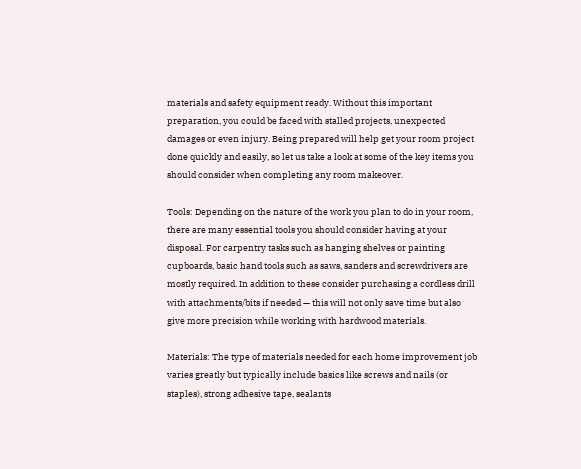materials and safety equipment ready. Without this important preparation, you could be faced with stalled projects, unexpected damages or even injury. Being prepared will help get your room project done quickly and easily, so let us take a look at some of the key items you should consider when completing any room makeover.

Tools: Depending on the nature of the work you plan to do in your room, there are many essential tools you should consider having at your disposal. For carpentry tasks such as hanging shelves or painting cupboards, basic hand tools such as saws, sanders and screwdrivers are mostly required. In addition to these consider purchasing a cordless drill with attachments/bits if needed — this will not only save time but also give more precision while working with hardwood materials.

Materials: The type of materials needed for each home improvement job varies greatly but typically include basics like screws and nails (or staples), strong adhesive tape, sealants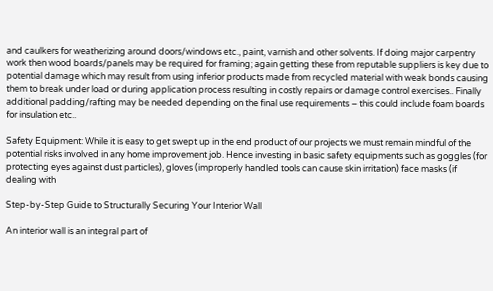and caulkers for weatherizing around doors/windows etc., paint, varnish and other solvents. If doing major carpentry work then wood boards/panels may be required for framing; again getting these from reputable suppliers is key due to potential damage which may result from using inferior products made from recycled material with weak bonds causing them to break under load or during application process resulting in costly repairs or damage control exercises.. Finally additional padding/rafting may be needed depending on the final use requirements – this could include foam boards for insulation etc..

Safety Equipment: While it is easy to get swept up in the end product of our projects we must remain mindful of the potential risks involved in any home improvement job. Hence investing in basic safety equipments such as goggles (for protecting eyes against dust particles), gloves (improperly handled tools can cause skin irritation) face masks (if dealing with

Step-by-Step Guide to Structurally Securing Your Interior Wall

An interior wall is an integral part of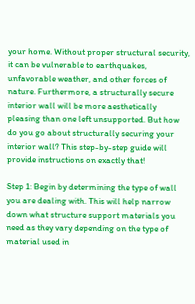your home. Without proper structural security, it can be vulnerable to earthquakes, unfavorable weather, and other forces of nature. Furthermore, a structurally secure interior wall will be more aesthetically pleasing than one left unsupported. But how do you go about structurally securing your interior wall? This step-by-step guide will provide instructions on exactly that!

Step 1: Begin by determining the type of wall you are dealing with. This will help narrow down what structure support materials you need as they vary depending on the type of material used in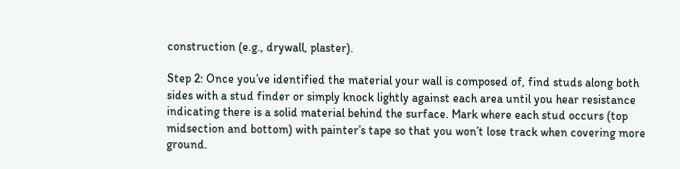construction (e.g., drywall, plaster).

Step 2: Once you’ve identified the material your wall is composed of, find studs along both sides with a stud finder or simply knock lightly against each area until you hear resistance indicating there is a solid material behind the surface. Mark where each stud occurs (top midsection and bottom) with painter’s tape so that you won’t lose track when covering more ground.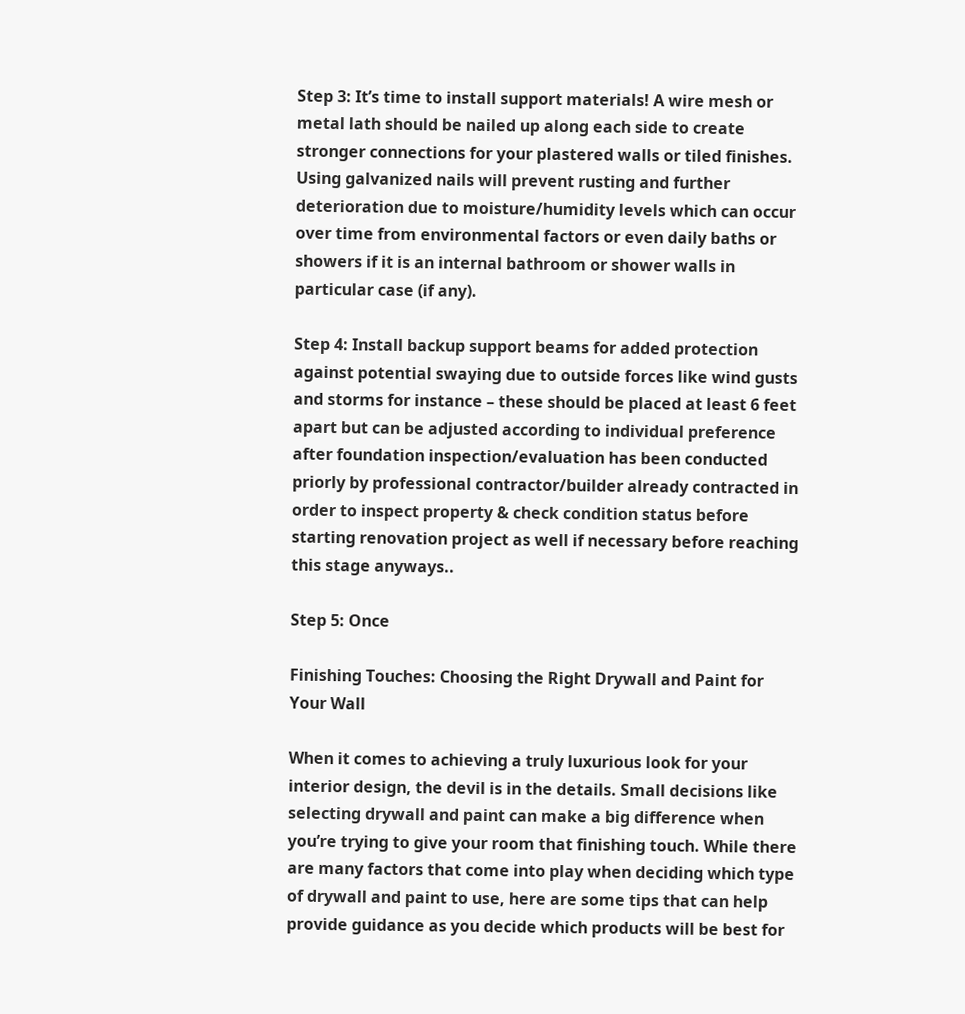Step 3: It’s time to install support materials! A wire mesh or metal lath should be nailed up along each side to create stronger connections for your plastered walls or tiled finishes. Using galvanized nails will prevent rusting and further deterioration due to moisture/humidity levels which can occur over time from environmental factors or even daily baths or showers if it is an internal bathroom or shower walls in particular case (if any).

Step 4: Install backup support beams for added protection against potential swaying due to outside forces like wind gusts and storms for instance – these should be placed at least 6 feet apart but can be adjusted according to individual preference after foundation inspection/evaluation has been conducted priorly by professional contractor/builder already contracted in order to inspect property & check condition status before starting renovation project as well if necessary before reaching this stage anyways..

Step 5: Once

Finishing Touches: Choosing the Right Drywall and Paint for Your Wall

When it comes to achieving a truly luxurious look for your interior design, the devil is in the details. Small decisions like selecting drywall and paint can make a big difference when you’re trying to give your room that finishing touch. While there are many factors that come into play when deciding which type of drywall and paint to use, here are some tips that can help provide guidance as you decide which products will be best for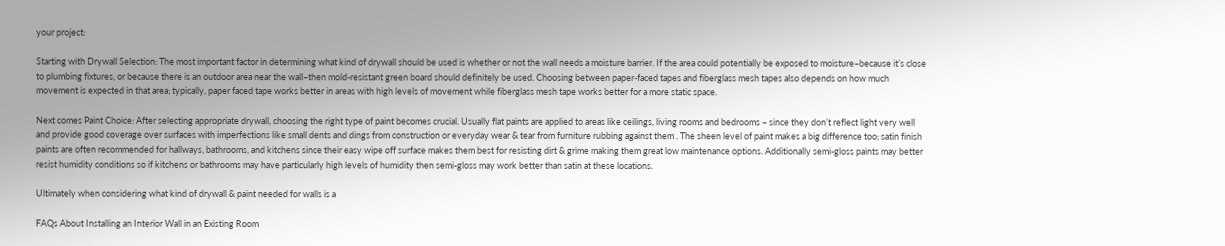your project:

Starting with Drywall Selection: The most important factor in determining what kind of drywall should be used is whether or not the wall needs a moisture barrier. If the area could potentially be exposed to moisture–because it’s close to plumbing fixtures, or because there is an outdoor area near the wall–then mold-resistant green board should definitely be used. Choosing between paper-faced tapes and fiberglass mesh tapes also depends on how much movement is expected in that area; typically, paper faced tape works better in areas with high levels of movement while fiberglass mesh tape works better for a more static space.

Next comes Paint Choice: After selecting appropriate drywall, choosing the right type of paint becomes crucial. Usually flat paints are applied to areas like ceilings, living rooms and bedrooms – since they don’t reflect light very well and provide good coverage over surfaces with imperfections like small dents and dings from construction or everyday wear & tear from furniture rubbing against them . The sheen level of paint makes a big difference too; satin finish paints are often recommended for hallways, bathrooms, and kitchens since their easy wipe off surface makes them best for resisting dirt & grime making them great low maintenance options. Additionally semi-gloss paints may better resist humidity conditions so if kitchens or bathrooms may have particularly high levels of humidity then semi-gloss may work better than satin at these locations.

Ultimately when considering what kind of drywall & paint needed for walls is a

FAQs About Installing an Interior Wall in an Existing Room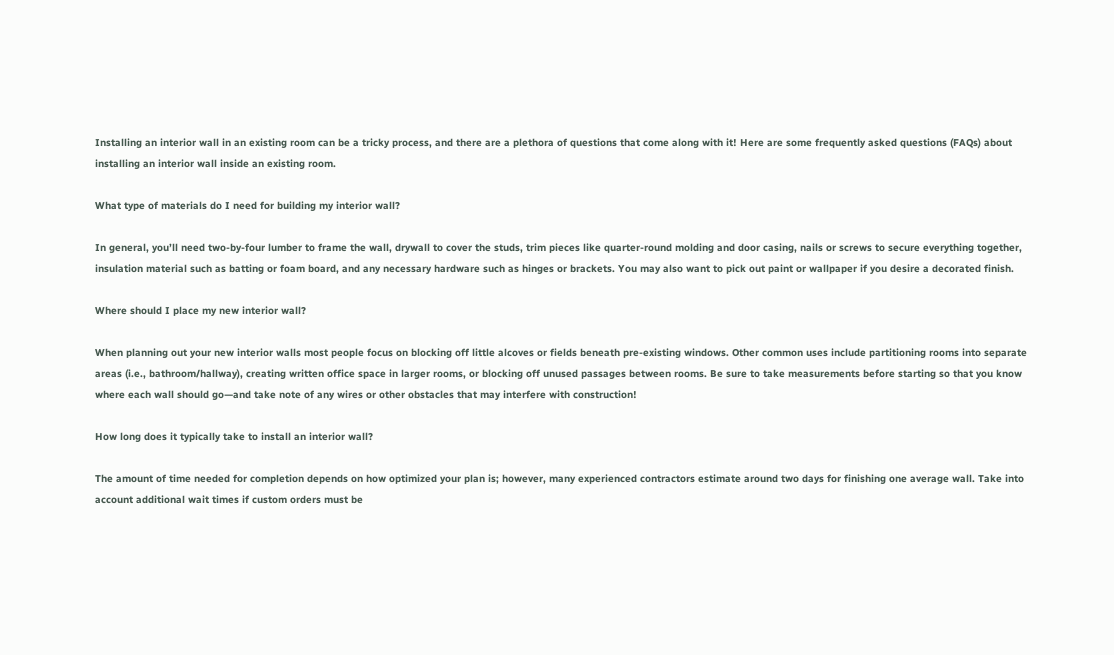Installing an interior wall in an existing room can be a tricky process, and there are a plethora of questions that come along with it! Here are some frequently asked questions (FAQs) about installing an interior wall inside an existing room.

What type of materials do I need for building my interior wall?

In general, you’ll need two-by-four lumber to frame the wall, drywall to cover the studs, trim pieces like quarter-round molding and door casing, nails or screws to secure everything together, insulation material such as batting or foam board, and any necessary hardware such as hinges or brackets. You may also want to pick out paint or wallpaper if you desire a decorated finish.

Where should I place my new interior wall?

When planning out your new interior walls most people focus on blocking off little alcoves or fields beneath pre-existing windows. Other common uses include partitioning rooms into separate areas (i.e., bathroom/hallway), creating written office space in larger rooms, or blocking off unused passages between rooms. Be sure to take measurements before starting so that you know where each wall should go—and take note of any wires or other obstacles that may interfere with construction!

How long does it typically take to install an interior wall?

The amount of time needed for completion depends on how optimized your plan is; however, many experienced contractors estimate around two days for finishing one average wall. Take into account additional wait times if custom orders must be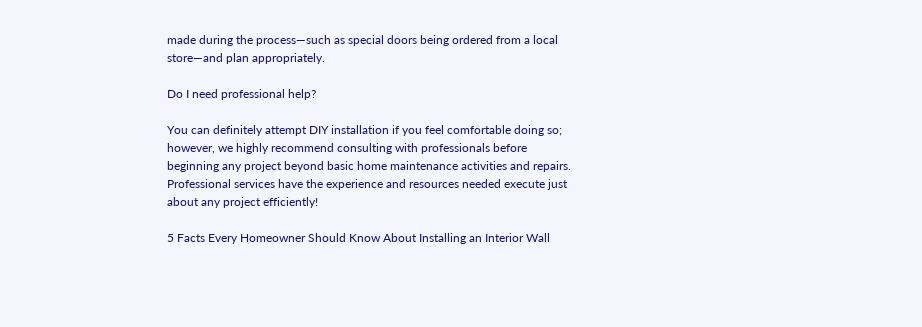made during the process—such as special doors being ordered from a local store—and plan appropriately.

Do I need professional help?

You can definitely attempt DIY installation if you feel comfortable doing so; however, we highly recommend consulting with professionals before beginning any project beyond basic home maintenance activities and repairs. Professional services have the experience and resources needed execute just about any project efficiently!

5 Facts Every Homeowner Should Know About Installing an Interior Wall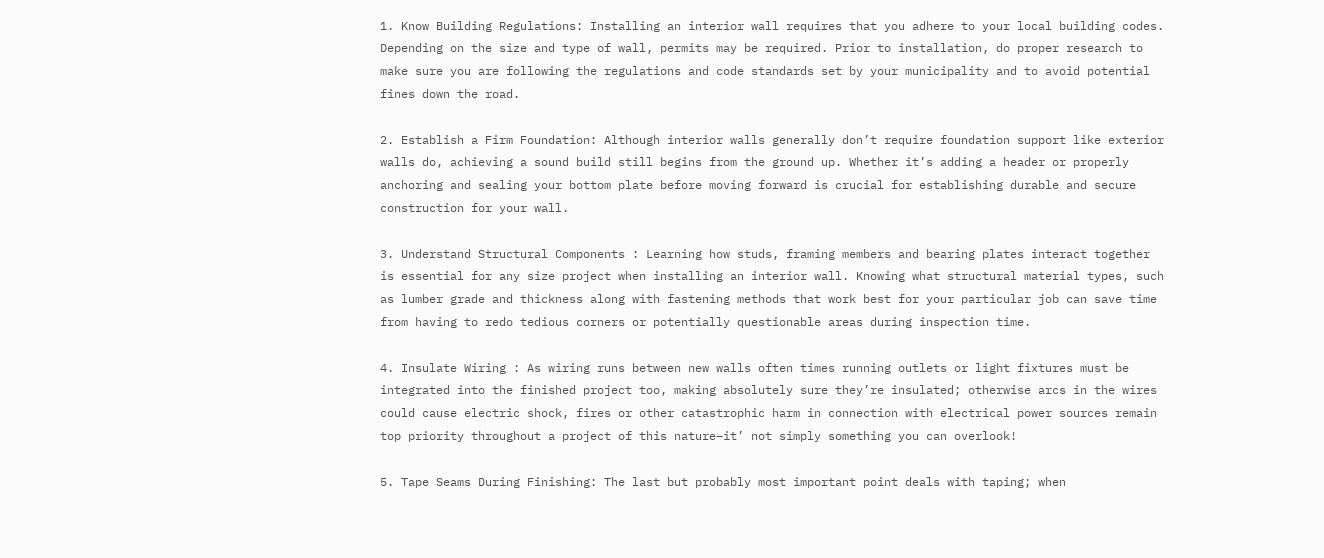1. Know Building Regulations: Installing an interior wall requires that you adhere to your local building codes. Depending on the size and type of wall, permits may be required. Prior to installation, do proper research to make sure you are following the regulations and code standards set by your municipality and to avoid potential fines down the road.

2. Establish a Firm Foundation: Although interior walls generally don’t require foundation support like exterior walls do, achieving a sound build still begins from the ground up. Whether it’s adding a header or properly anchoring and sealing your bottom plate before moving forward is crucial for establishing durable and secure construction for your wall.

3. Understand Structural Components : Learning how studs, framing members and bearing plates interact together is essential for any size project when installing an interior wall. Knowing what structural material types, such as lumber grade and thickness along with fastening methods that work best for your particular job can save time from having to redo tedious corners or potentially questionable areas during inspection time.

4. Insulate Wiring : As wiring runs between new walls often times running outlets or light fixtures must be integrated into the finished project too, making absolutely sure they’re insulated; otherwise arcs in the wires could cause electric shock, fires or other catastrophic harm in connection with electrical power sources remain top priority throughout a project of this nature–it’ not simply something you can overlook!

5. Tape Seams During Finishing: The last but probably most important point deals with taping; when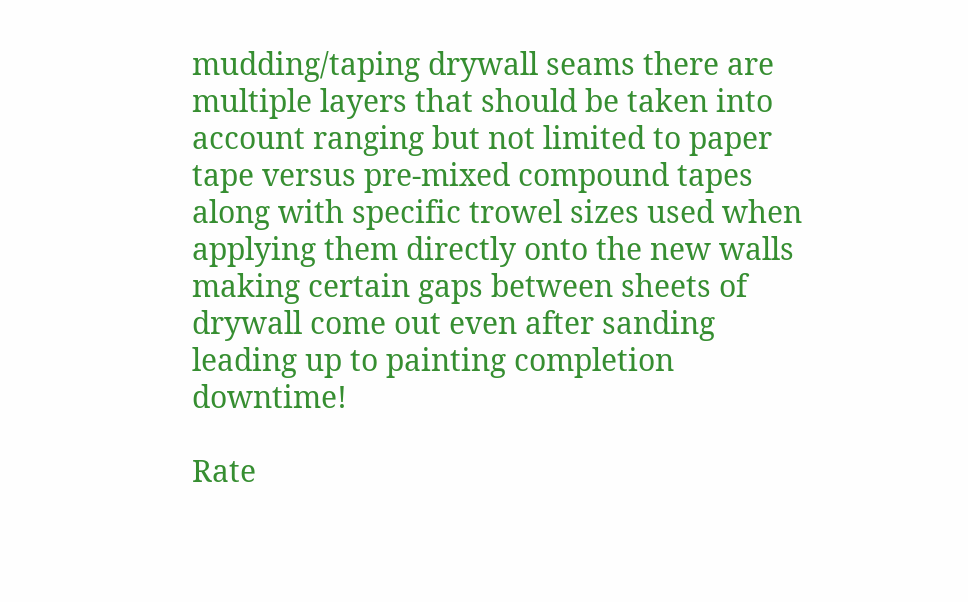mudding/taping drywall seams there are multiple layers that should be taken into account ranging but not limited to paper tape versus pre-mixed compound tapes along with specific trowel sizes used when applying them directly onto the new walls making certain gaps between sheets of drywall come out even after sanding leading up to painting completion downtime!

Rate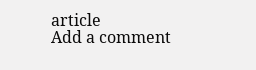article
Add a comment